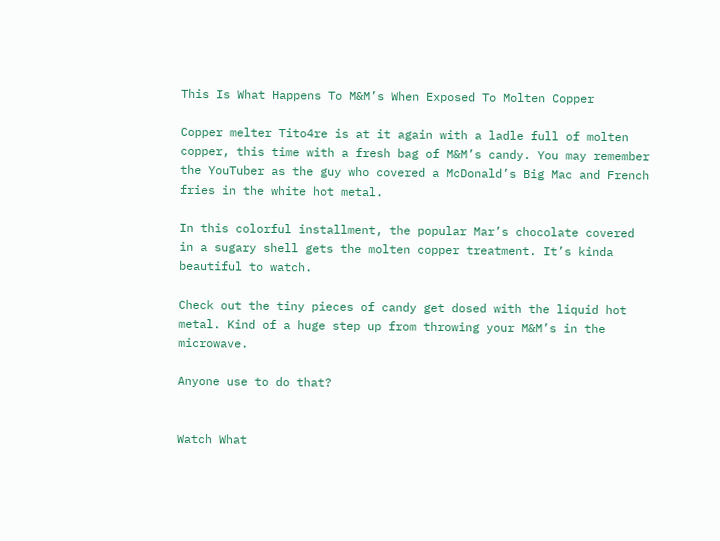This Is What Happens To M&M’s When Exposed To Molten Copper

Copper melter Tito4re is at it again with a ladle full of molten copper, this time with a fresh bag of M&M’s candy. You may remember the YouTuber as the guy who covered a McDonald’s Big Mac and French fries in the white hot metal.

In this colorful installment, the popular Mar’s chocolate covered in a sugary shell gets the molten copper treatment. It’s kinda beautiful to watch.

Check out the tiny pieces of candy get dosed with the liquid hot metal. Kind of a huge step up from throwing your M&M’s in the microwave.

Anyone use to do that?


Watch What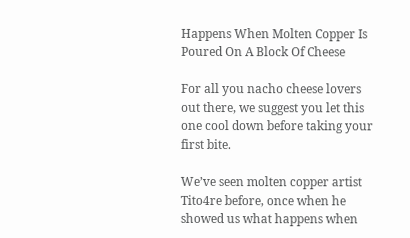Happens When Molten Copper Is Poured On A Block Of Cheese

For all you nacho cheese lovers out there, we suggest you let this one cool down before taking your first bite.

We’ve seen molten copper artist Tito4re before, once when he showed us what happens when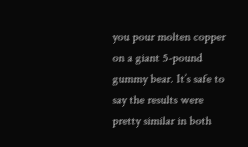you pour molten copper on a giant 5-pound gummy bear. It’s safe to say the results were pretty similar in both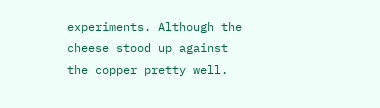experiments. Although the cheese stood up against the copper pretty well.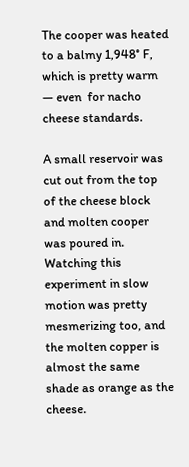The cooper was heated to a balmy 1,948° F, which is pretty warm — even  for nacho cheese standards.

A small reservoir was cut out from the top of the cheese block and molten cooper was poured in. Watching this experiment in slow motion was pretty mesmerizing too, and the molten copper is almost the same shade as orange as the cheese.